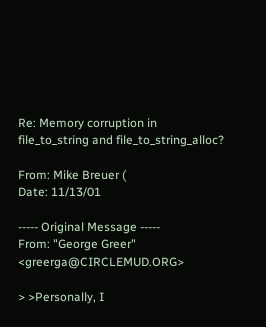Re: Memory corruption in file_to_string and file_to_string_alloc?

From: Mike Breuer (
Date: 11/13/01

----- Original Message -----
From: "George Greer" <greerga@CIRCLEMUD.ORG>

> >Personally, I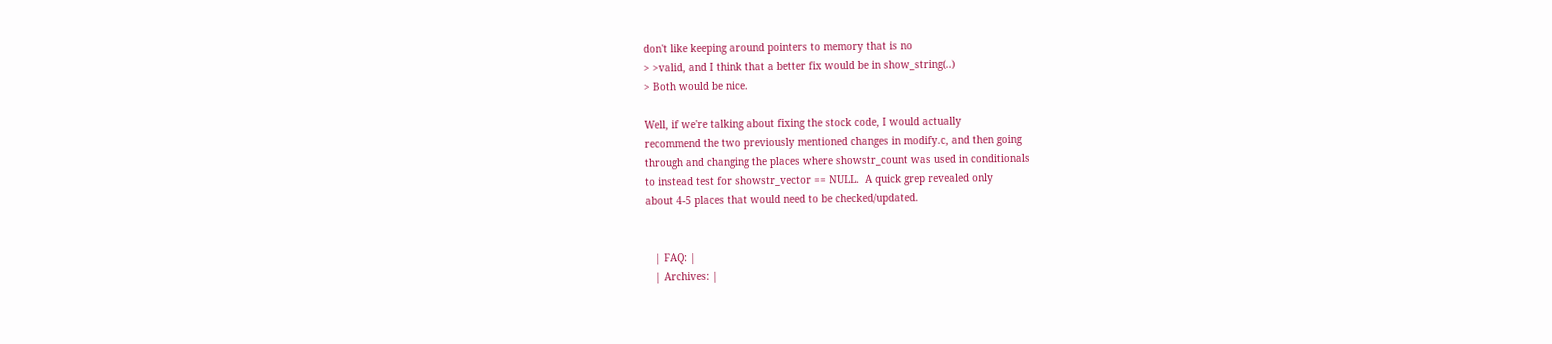don't like keeping around pointers to memory that is no
> >valid, and I think that a better fix would be in show_string(..)
> Both would be nice.

Well, if we're talking about fixing the stock code, I would actually
recommend the two previously mentioned changes in modify.c, and then going
through and changing the places where showstr_count was used in conditionals
to instead test for showstr_vector == NULL.  A quick grep revealed only
about 4-5 places that would need to be checked/updated.


   | FAQ: |
   | Archives: |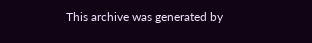This archive was generated by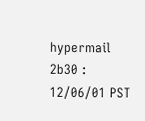hypermail 2b30 : 12/06/01 PST